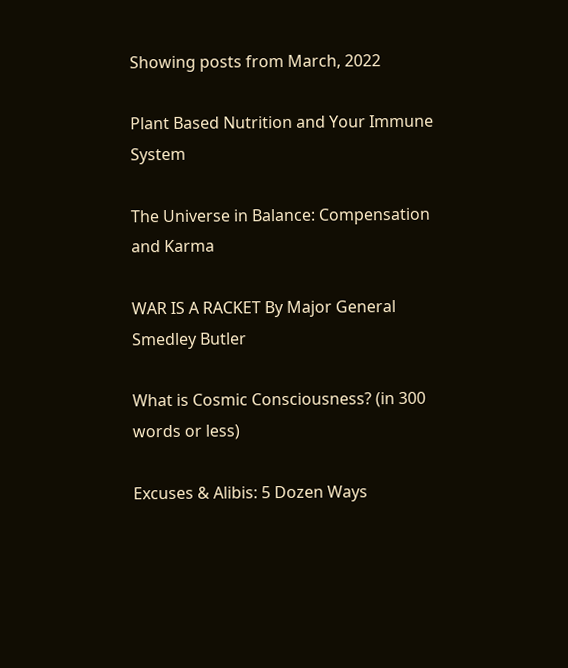Showing posts from March, 2022

Plant Based Nutrition and Your Immune System

The Universe in Balance: Compensation and Karma

WAR IS A RACKET By Major General Smedley Butler

What is Cosmic Consciousness? (in 300 words or less)

Excuses & Alibis: 5 Dozen Ways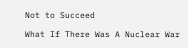Not to Succeed

What If There Was A Nuclear War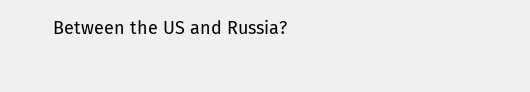Between the US and Russia?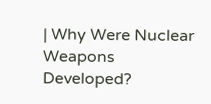| Why Were Nuclear Weapons Developed?